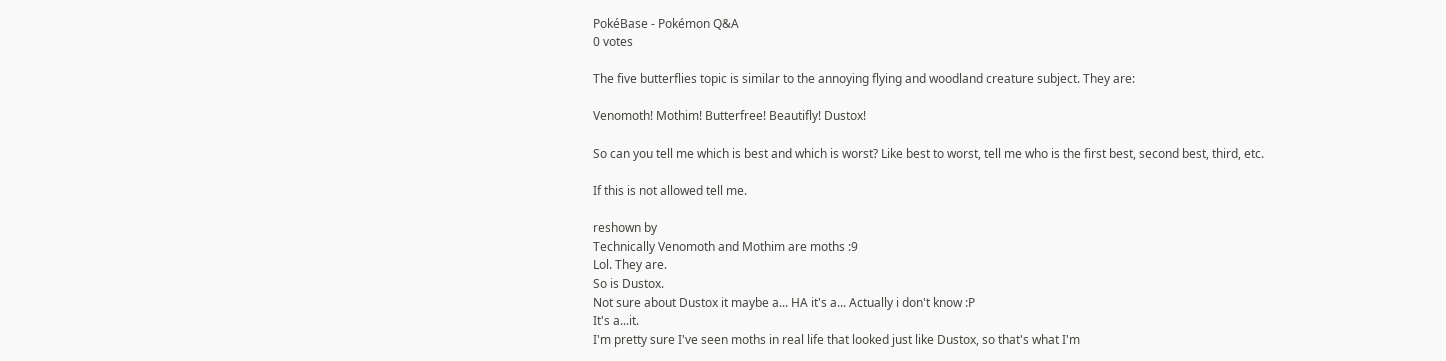PokéBase - Pokémon Q&A
0 votes

The five butterflies topic is similar to the annoying flying and woodland creature subject. They are:

Venomoth! Mothim! Butterfree! Beautifly! Dustox!

So can you tell me which is best and which is worst? Like best to worst, tell me who is the first best, second best, third, etc.

If this is not allowed tell me.

reshown by
Technically Venomoth and Mothim are moths :9
Lol. They are.
So is Dustox.
Not sure about Dustox it maybe a... HA it's a... Actually i don't know :P
It's a...it.
I'm pretty sure I've seen moths in real life that looked just like Dustox, so that's what I'm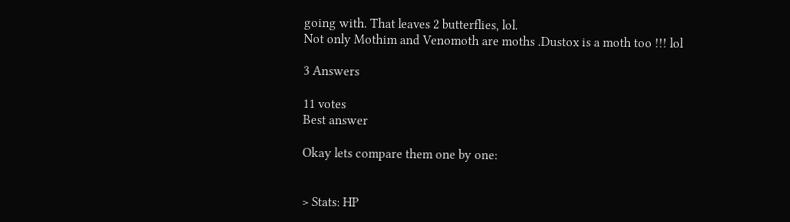going with. That leaves 2 butterflies, lol.
Not only Mothim and Venomoth are moths .Dustox is a moth too !!! lol

3 Answers

11 votes
Best answer

Okay lets compare them one by one:


> Stats: HP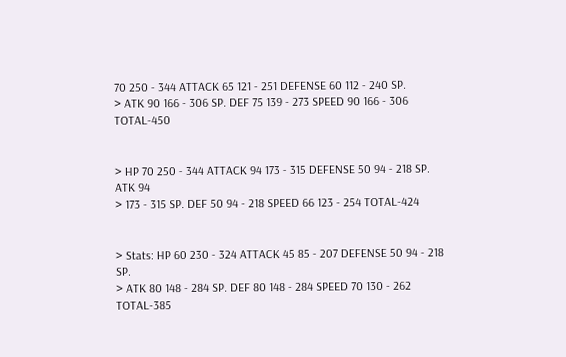70 250 - 344 ATTACK 65 121 - 251 DEFENSE 60 112 - 240 SP.
> ATK 90 166 - 306 SP. DEF 75 139 - 273 SPEED 90 166 - 306 TOTAL-450


> HP 70 250 - 344 ATTACK 94 173 - 315 DEFENSE 50 94 - 218 SP. ATK 94
> 173 - 315 SP. DEF 50 94 - 218 SPEED 66 123 - 254 TOTAL-424


> Stats: HP 60 230 - 324 ATTACK 45 85 - 207 DEFENSE 50 94 - 218 SP.
> ATK 80 148 - 284 SP. DEF 80 148 - 284 SPEED 70 130 - 262 TOTAL-385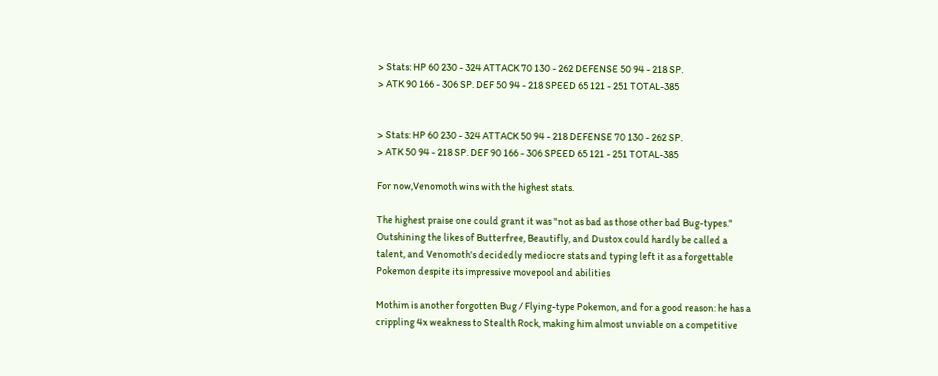> Stats: HP 60 230 - 324 ATTACK 70 130 - 262 DEFENSE 50 94 - 218 SP.
> ATK 90 166 - 306 SP. DEF 50 94 - 218 SPEED 65 121 - 251 TOTAL-385


> Stats: HP 60 230 - 324 ATTACK 50 94 - 218 DEFENSE 70 130 - 262 SP.
> ATK 50 94 - 218 SP. DEF 90 166 - 306 SPEED 65 121 - 251 TOTAL-385

For now,Venomoth wins with the highest stats.

The highest praise one could grant it was "not as bad as those other bad Bug-types." Outshining the likes of Butterfree, Beautifly, and Dustox could hardly be called a talent, and Venomoth's decidedly mediocre stats and typing left it as a forgettable Pokemon despite its impressive movepool and abilities

Mothim is another forgotten Bug / Flying-type Pokemon, and for a good reason: he has a crippling 4x weakness to Stealth Rock, making him almost unviable on a competitive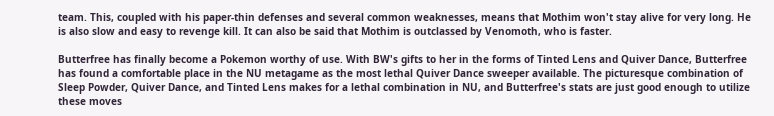team. This, coupled with his paper-thin defenses and several common weaknesses, means that Mothim won't stay alive for very long. He is also slow and easy to revenge kill. It can also be said that Mothim is outclassed by Venomoth, who is faster.

Butterfree has finally become a Pokemon worthy of use. With BW's gifts to her in the forms of Tinted Lens and Quiver Dance, Butterfree has found a comfortable place in the NU metagame as the most lethal Quiver Dance sweeper available. The picturesque combination of Sleep Powder, Quiver Dance, and Tinted Lens makes for a lethal combination in NU, and Butterfree's stats are just good enough to utilize these moves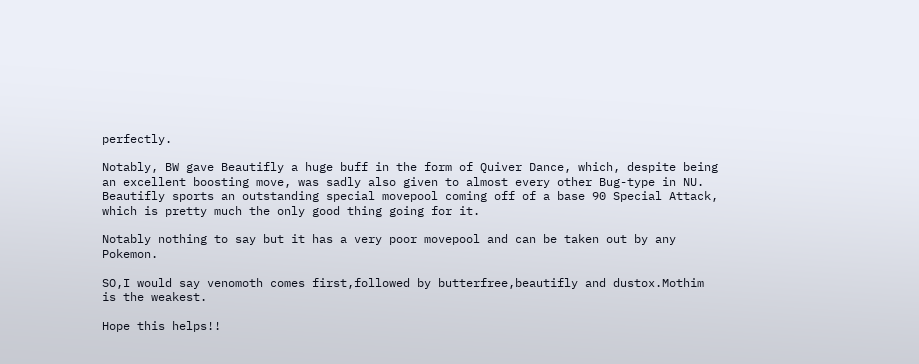perfectly.

Notably, BW gave Beautifly a huge buff in the form of Quiver Dance, which, despite being an excellent boosting move, was sadly also given to almost every other Bug-type in NU. Beautifly sports an outstanding special movepool coming off of a base 90 Special Attack, which is pretty much the only good thing going for it.

Notably nothing to say but it has a very poor movepool and can be taken out by any Pokemon.

SO,I would say venomoth comes first,followed by butterfree,beautifly and dustox.Mothim is the weakest.

Hope this helps!!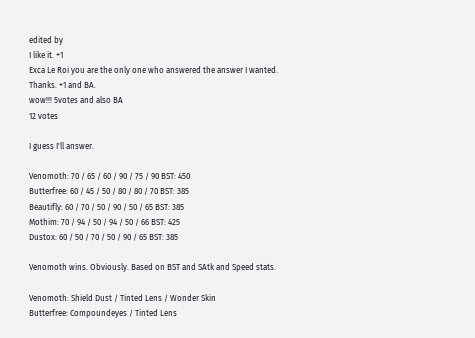edited by
I like it. +1
Exca Le Roi you are the only one who answered the answer I wanted. Thanks. +1 and BA.
wow!!! 5votes and also BA
12 votes

I guess I'll answer.

Venomoth: 70 / 65 / 60 / 90 / 75 / 90 BST: 450
Butterfree: 60 / 45 / 50 / 80 / 80 / 70 BST: 385
Beautifly: 60 / 70 / 50 / 90 / 50 / 65 BST: 385
Mothim: 70 / 94 / 50 / 94 / 50 / 66 BST: 425
Dustox: 60 / 50 / 70 / 50 / 90 / 65 BST: 385

Venomoth wins. Obviously. Based on BST and SAtk and Speed stats.

Venomoth: Shield Dust / Tinted Lens / Wonder Skin
Butterfree: Compoundeyes / Tinted Lens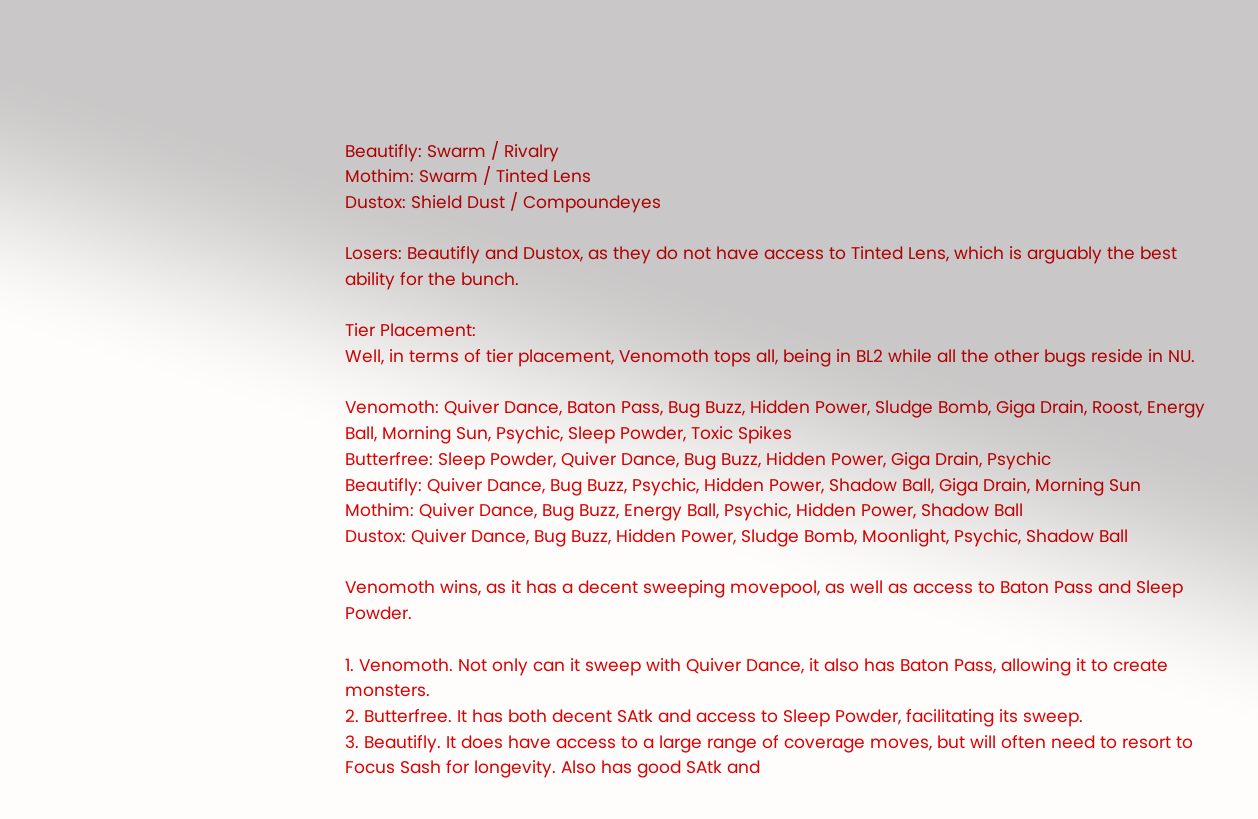Beautifly: Swarm / Rivalry
Mothim: Swarm / Tinted Lens
Dustox: Shield Dust / Compoundeyes

Losers: Beautifly and Dustox, as they do not have access to Tinted Lens, which is arguably the best ability for the bunch.

Tier Placement:
Well, in terms of tier placement, Venomoth tops all, being in BL2 while all the other bugs reside in NU.

Venomoth: Quiver Dance, Baton Pass, Bug Buzz, Hidden Power, Sludge Bomb, Giga Drain, Roost, Energy Ball, Morning Sun, Psychic, Sleep Powder, Toxic Spikes
Butterfree: Sleep Powder, Quiver Dance, Bug Buzz, Hidden Power, Giga Drain, Psychic
Beautifly: Quiver Dance, Bug Buzz, Psychic, Hidden Power, Shadow Ball, Giga Drain, Morning Sun
Mothim: Quiver Dance, Bug Buzz, Energy Ball, Psychic, Hidden Power, Shadow Ball
Dustox: Quiver Dance, Bug Buzz, Hidden Power, Sludge Bomb, Moonlight, Psychic, Shadow Ball

Venomoth wins, as it has a decent sweeping movepool, as well as access to Baton Pass and Sleep Powder.

1. Venomoth. Not only can it sweep with Quiver Dance, it also has Baton Pass, allowing it to create monsters.
2. Butterfree. It has both decent SAtk and access to Sleep Powder, facilitating its sweep.
3. Beautifly. It does have access to a large range of coverage moves, but will often need to resort to Focus Sash for longevity. Also has good SAtk and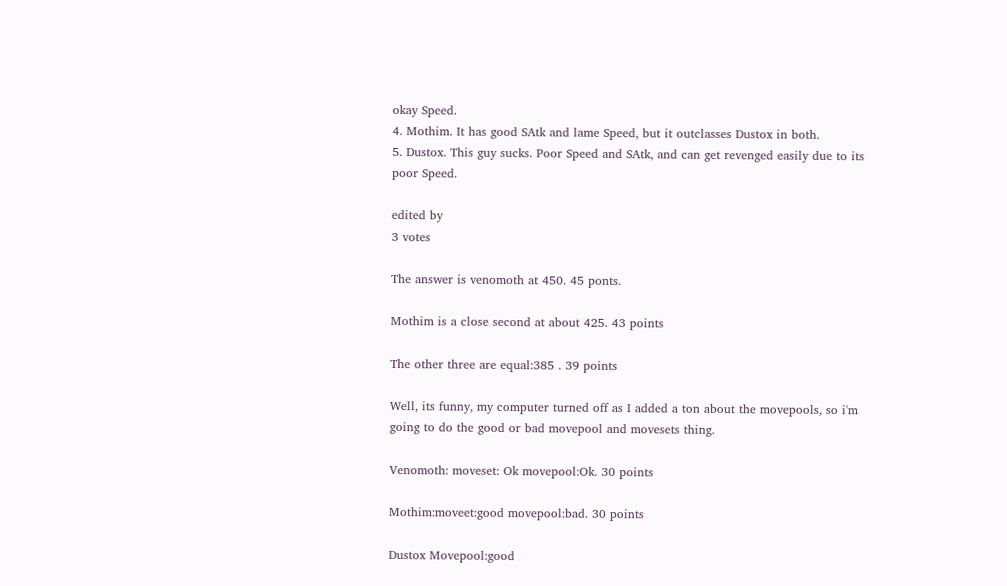okay Speed.
4. Mothim. It has good SAtk and lame Speed, but it outclasses Dustox in both.
5. Dustox. This guy sucks. Poor Speed and SAtk, and can get revenged easily due to its poor Speed.

edited by
3 votes

The answer is venomoth at 450. 45 ponts.

Mothim is a close second at about 425. 43 points

The other three are equal:385 . 39 points

Well, its funny, my computer turned off as I added a ton about the movepools, so i'm going to do the good or bad movepool and movesets thing.

Venomoth: moveset: Ok movepool:Ok. 30 points

Mothim:moveet:good movepool:bad. 30 points

Dustox Movepool:good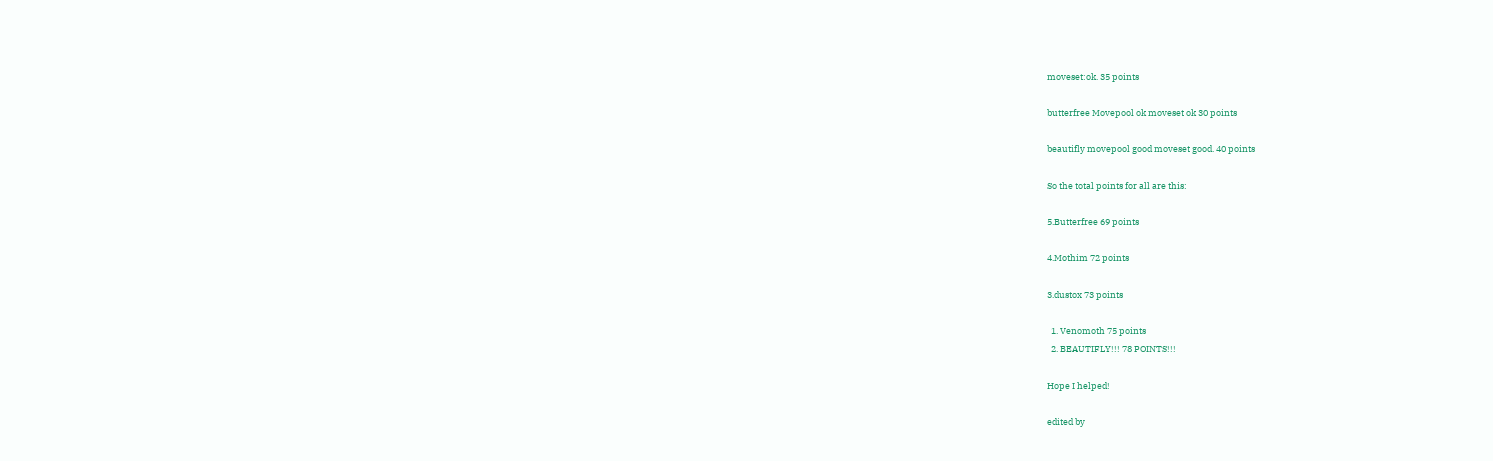moveset:ok. 35 points

butterfree Movepool ok moveset ok 30 points

beautifly movepool good moveset good. 40 points

So the total points for all are this:

5.Butterfree 69 points

4.Mothim 72 points

3.dustox 73 points

  1. Venomoth 75 points
  2. BEAUTIFLY!!! 78 POINTS!!!

Hope I helped!

edited by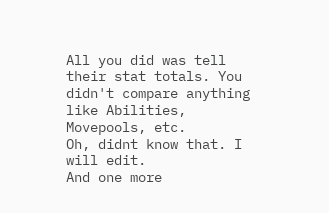All you did was tell their stat totals. You didn't compare anything like Abilities, Movepools, etc.
Oh, didnt know that. I will edit.
And one more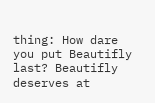thing: How dare you put Beautifly last? Beautifly deserves at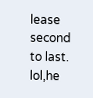lease second to last.
lol,he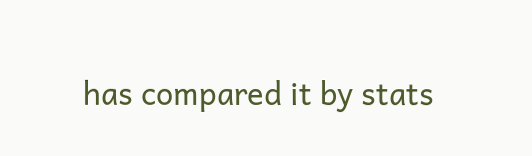has compared it by stats